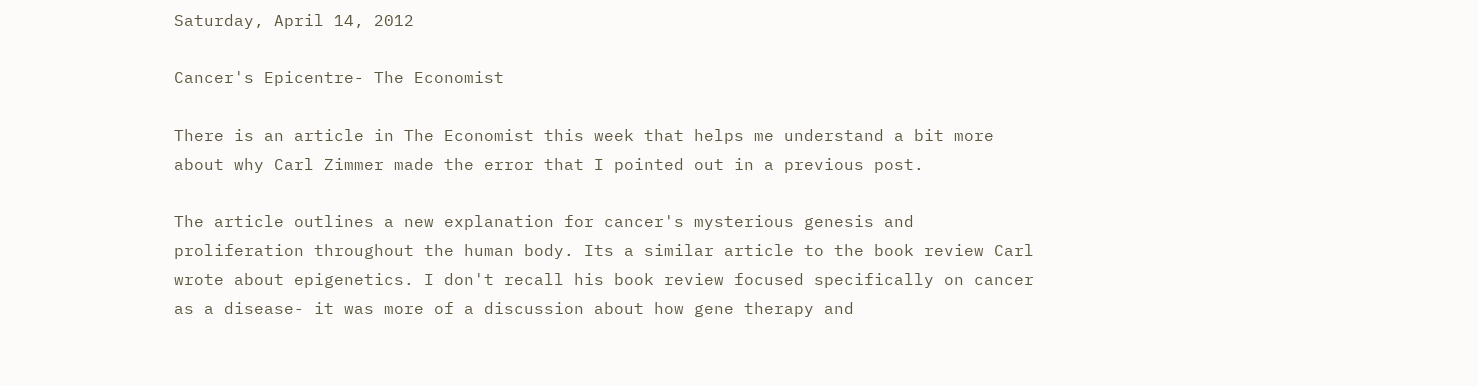Saturday, April 14, 2012

Cancer's Epicentre- The Economist

There is an article in The Economist this week that helps me understand a bit more about why Carl Zimmer made the error that I pointed out in a previous post.

The article outlines a new explanation for cancer's mysterious genesis and proliferation throughout the human body. Its a similar article to the book review Carl wrote about epigenetics. I don't recall his book review focused specifically on cancer as a disease- it was more of a discussion about how gene therapy and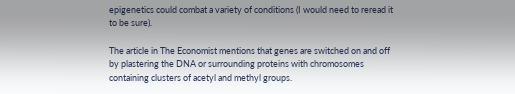epigenetics could combat a variety of conditions (I would need to reread it to be sure).

The article in The Economist mentions that genes are switched on and off by plastering the DNA or surrounding proteins with chromosomes containing clusters of acetyl and methyl groups.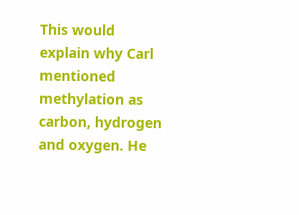This would explain why Carl mentioned methylation as carbon, hydrogen and oxygen. He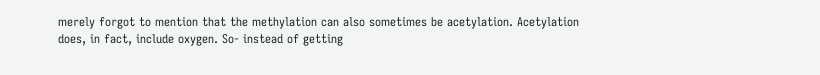merely forgot to mention that the methylation can also sometimes be acetylation. Acetylation does, in fact, include oxygen. So- instead of getting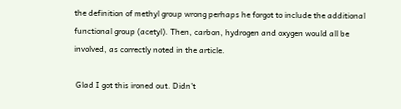the definition of methyl group wrong perhaps he forgot to include the additional functional group (acetyl). Then, carbon, hydrogen and oxygen would all be involved, as correctly noted in the article.

 Glad I got this ironed out. Didn't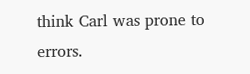think Carl was prone to errors.